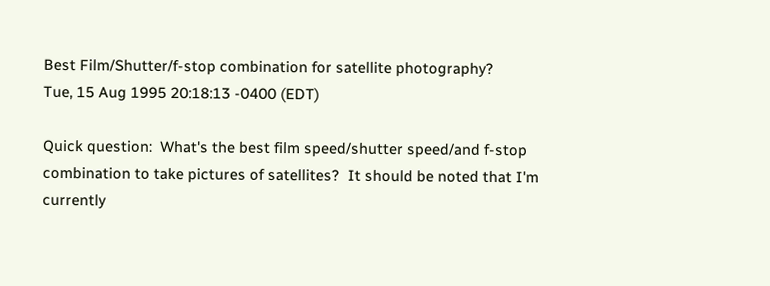Best Film/Shutter/f-stop combination for satellite photography?
Tue, 15 Aug 1995 20:18:13 -0400 (EDT)

Quick question:  What's the best film speed/shutter speed/and f-stop
combination to take pictures of satellites?  It should be noted that I'm
currently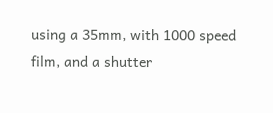using a 35mm, with 1000 speed film, and a shutter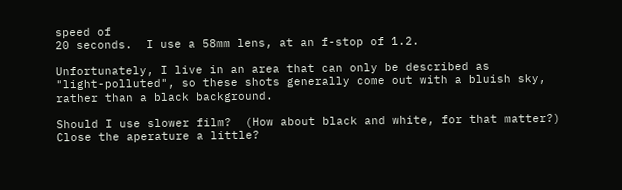speed of
20 seconds.  I use a 58mm lens, at an f-stop of 1.2.

Unfortunately, I live in an area that can only be described as
"light-polluted", so these shots generally come out with a bluish sky,
rather than a black background.

Should I use slower film?  (How about black and white, for that matter?)
Close the aperature a little?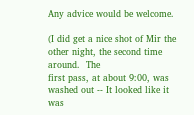Any advice would be welcome.

(I did get a nice shot of Mir the other night, the second time around.  The
first pass, at about 9:00, was washed out -- It looked like it was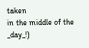taken
in the middle of the _day_!)